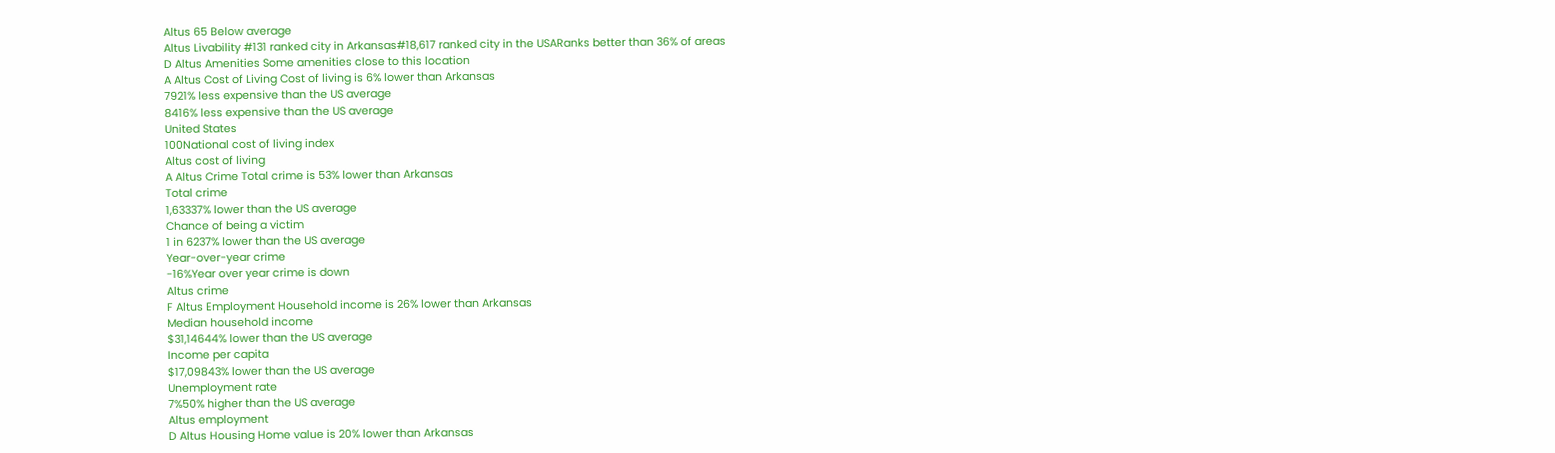Altus 65 Below average
Altus Livability #131 ranked city in Arkansas#18,617 ranked city in the USARanks better than 36% of areas
D Altus Amenities Some amenities close to this location
A Altus Cost of Living Cost of living is 6% lower than Arkansas
7921% less expensive than the US average
8416% less expensive than the US average
United States
100National cost of living index
Altus cost of living
A Altus Crime Total crime is 53% lower than Arkansas
Total crime
1,63337% lower than the US average
Chance of being a victim
1 in 6237% lower than the US average
Year-over-year crime
-16%Year over year crime is down
Altus crime
F Altus Employment Household income is 26% lower than Arkansas
Median household income
$31,14644% lower than the US average
Income per capita
$17,09843% lower than the US average
Unemployment rate
7%50% higher than the US average
Altus employment
D Altus Housing Home value is 20% lower than Arkansas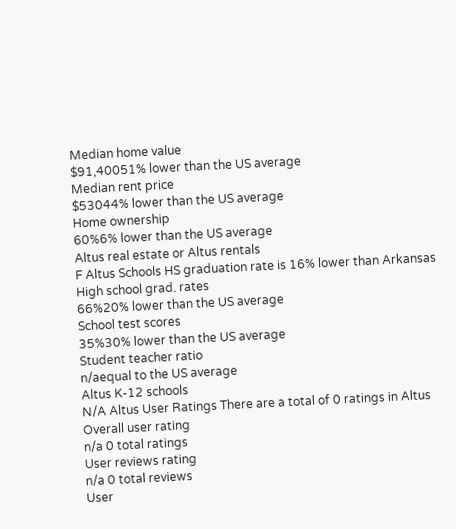Median home value
$91,40051% lower than the US average
Median rent price
$53044% lower than the US average
Home ownership
60%6% lower than the US average
Altus real estate or Altus rentals
F Altus Schools HS graduation rate is 16% lower than Arkansas
High school grad. rates
66%20% lower than the US average
School test scores
35%30% lower than the US average
Student teacher ratio
n/aequal to the US average
Altus K-12 schools
N/A Altus User Ratings There are a total of 0 ratings in Altus
Overall user rating
n/a 0 total ratings
User reviews rating
n/a 0 total reviews
User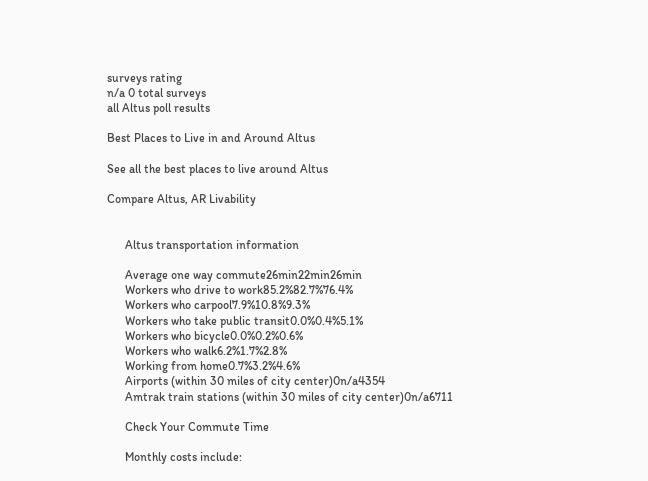surveys rating
n/a 0 total surveys
all Altus poll results

Best Places to Live in and Around Altus

See all the best places to live around Altus

Compare Altus, AR Livability


      Altus transportation information

      Average one way commute26min22min26min
      Workers who drive to work85.2%82.7%76.4%
      Workers who carpool7.9%10.8%9.3%
      Workers who take public transit0.0%0.4%5.1%
      Workers who bicycle0.0%0.2%0.6%
      Workers who walk6.2%1.7%2.8%
      Working from home0.7%3.2%4.6%
      Airports (within 30 miles of city center)0n/a4354
      Amtrak train stations (within 30 miles of city center)0n/a6711

      Check Your Commute Time

      Monthly costs include: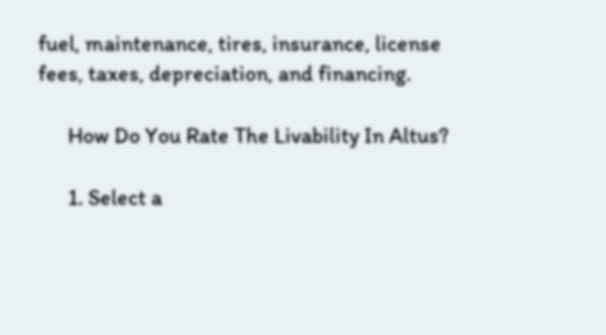fuel, maintenance, tires, insurance, license fees, taxes, depreciation, and financing.

      How Do You Rate The Livability In Altus?

      1. Select a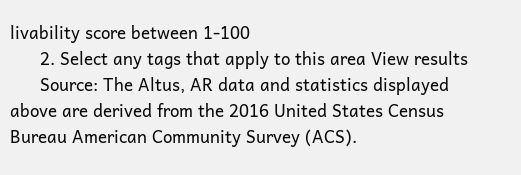livability score between 1-100
      2. Select any tags that apply to this area View results
      Source: The Altus, AR data and statistics displayed above are derived from the 2016 United States Census Bureau American Community Survey (ACS).